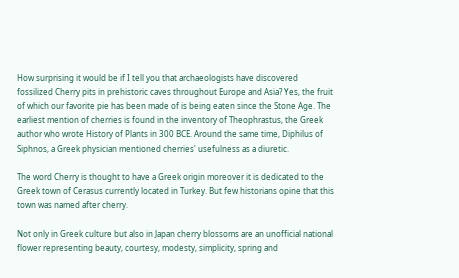How surprising it would be if I tell you that archaeologists have discovered fossilized Cherry pits in prehistoric caves throughout Europe and Asia? Yes, the fruit of which our favorite pie has been made of is being eaten since the Stone Age. The earliest mention of cherries is found in the inventory of Theophrastus, the Greek author who wrote History of Plants in 300 BCE. Around the same time, Diphilus of Siphnos, a Greek physician mentioned cherries' usefulness as a diuretic.

The word Cherry is thought to have a Greek origin moreover it is dedicated to the Greek town of Cerasus currently located in Turkey. But few historians opine that this town was named after cherry.

Not only in Greek culture but also in Japan cherry blossoms are an unofficial national flower representing beauty, courtesy, modesty, simplicity, spring and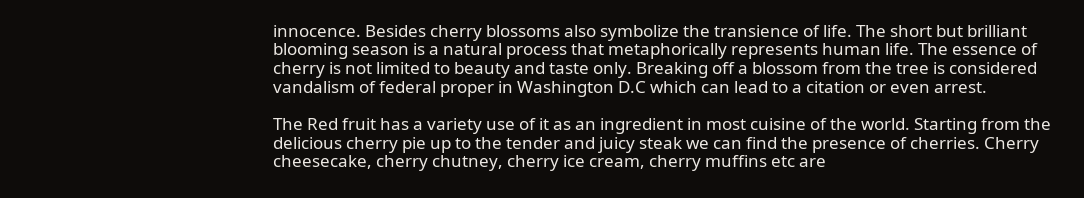innocence. Besides cherry blossoms also symbolize the transience of life. The short but brilliant blooming season is a natural process that metaphorically represents human life. The essence of cherry is not limited to beauty and taste only. Breaking off a blossom from the tree is considered vandalism of federal proper in Washington D.C which can lead to a citation or even arrest.

The Red fruit has a variety use of it as an ingredient in most cuisine of the world. Starting from the delicious cherry pie up to the tender and juicy steak we can find the presence of cherries. Cherry cheesecake, cherry chutney, cherry ice cream, cherry muffins etc are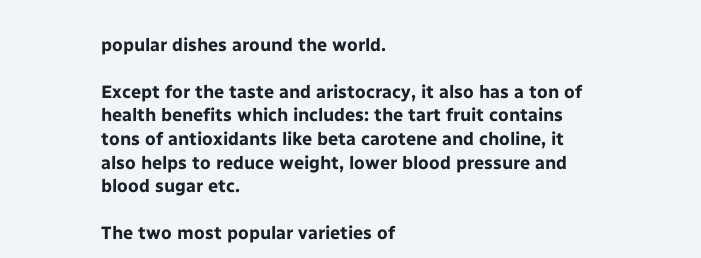popular dishes around the world.

Except for the taste and aristocracy, it also has a ton of health benefits which includes: the tart fruit contains tons of antioxidants like beta carotene and choline, it also helps to reduce weight, lower blood pressure and blood sugar etc.

The two most popular varieties of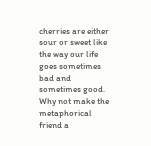cherries are either sour or sweet like the way our life goes sometimes bad and sometimes good. Why not make the metaphorical friend a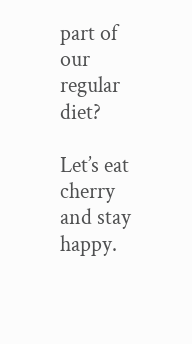part of our regular diet?

Let’s eat cherry and stay happy.